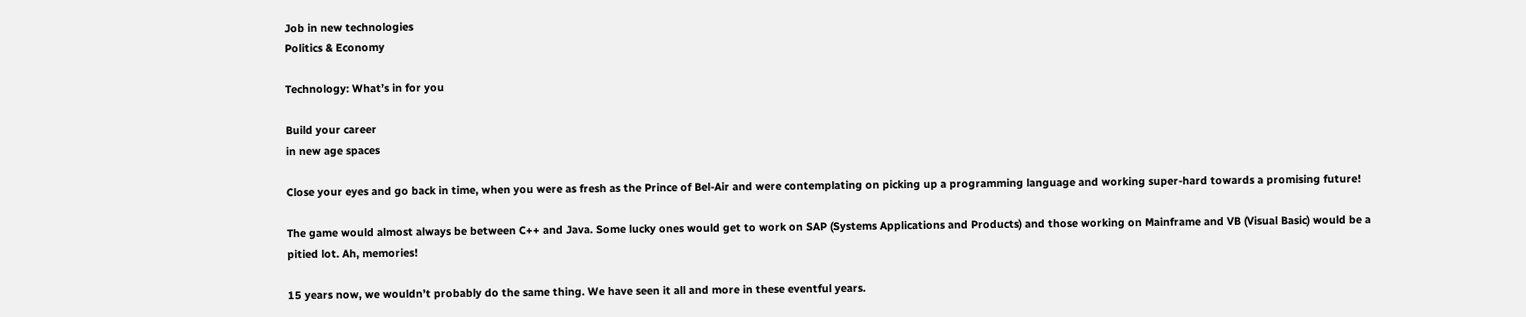Job in new technologies
Politics & Economy

Technology: What’s in for you

Build your career
in new age spaces

Close your eyes and go back in time, when you were as fresh as the Prince of Bel-Air and were contemplating on picking up a programming language and working super-hard towards a promising future!

The game would almost always be between C++ and Java. Some lucky ones would get to work on SAP (Systems Applications and Products) and those working on Mainframe and VB (Visual Basic) would be a pitied lot. Ah, memories!

15 years now, we wouldn’t probably do the same thing. We have seen it all and more in these eventful years.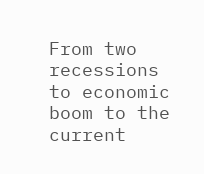From two recessions to economic boom to the current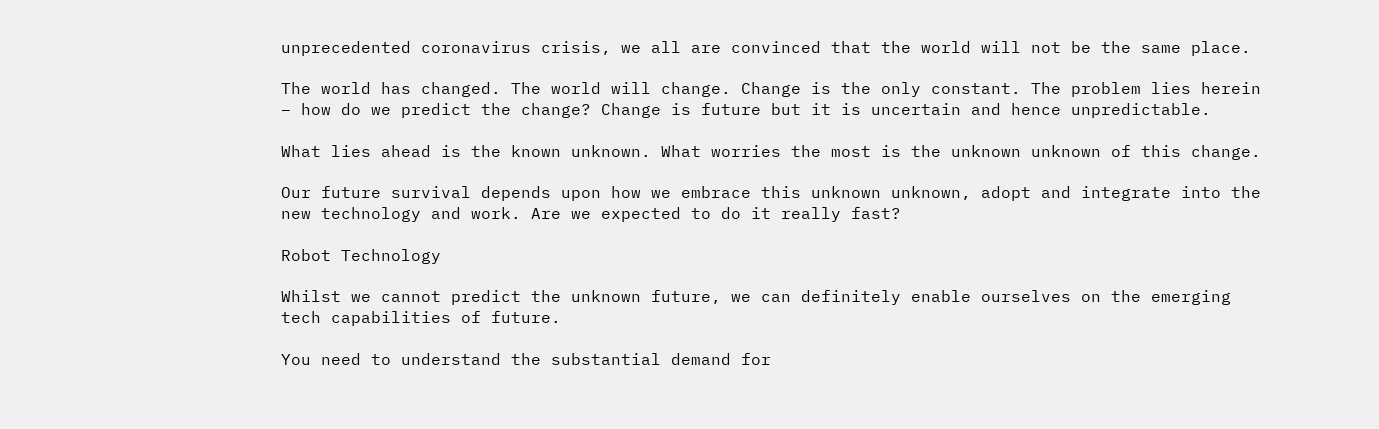unprecedented coronavirus crisis, we all are convinced that the world will not be the same place.

The world has changed. The world will change. Change is the only constant. The problem lies herein – how do we predict the change? Change is future but it is uncertain and hence unpredictable.

What lies ahead is the known unknown. What worries the most is the unknown unknown of this change.

Our future survival depends upon how we embrace this unknown unknown, adopt and integrate into the new technology and work. Are we expected to do it really fast?

Robot Technology

Whilst we cannot predict the unknown future, we can definitely enable ourselves on the emerging tech capabilities of future.

You need to understand the substantial demand for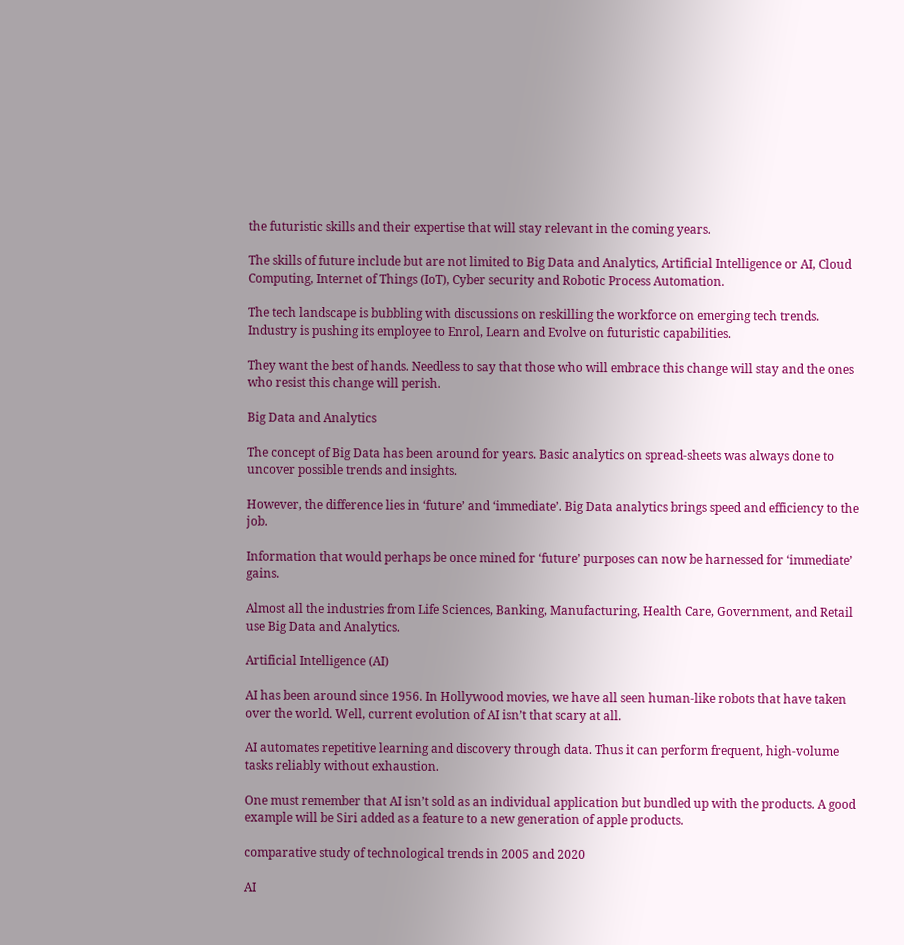the futuristic skills and their expertise that will stay relevant in the coming years.

The skills of future include but are not limited to Big Data and Analytics, Artificial Intelligence or AI, Cloud Computing, Internet of Things (IoT), Cyber security and Robotic Process Automation.

The tech landscape is bubbling with discussions on reskilling the workforce on emerging tech trends. Industry is pushing its employee to Enrol, Learn and Evolve on futuristic capabilities.

They want the best of hands. Needless to say that those who will embrace this change will stay and the ones who resist this change will perish.

Big Data and Analytics

The concept of Big Data has been around for years. Basic analytics on spread-sheets was always done to uncover possible trends and insights.

However, the difference lies in ‘future’ and ‘immediate’. Big Data analytics brings speed and efficiency to the job.

Information that would perhaps be once mined for ‘future’ purposes can now be harnessed for ‘immediate’ gains.

Almost all the industries from Life Sciences, Banking, Manufacturing, Health Care, Government, and Retail use Big Data and Analytics.

Artificial Intelligence (AI)

AI has been around since 1956. In Hollywood movies, we have all seen human-like robots that have taken over the world. Well, current evolution of AI isn’t that scary at all.

AI automates repetitive learning and discovery through data. Thus it can perform frequent, high-volume tasks reliably without exhaustion.

One must remember that AI isn’t sold as an individual application but bundled up with the products. A good example will be Siri added as a feature to a new generation of apple products.

comparative study of technological trends in 2005 and 2020

AI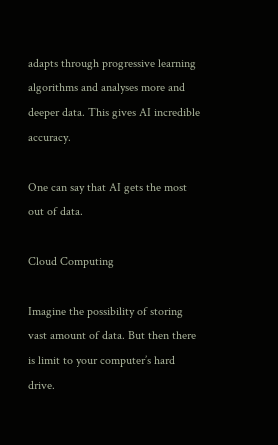adapts through progressive learning algorithms and analyses more and deeper data. This gives AI incredible accuracy.

One can say that AI gets the most out of data.

Cloud Computing

Imagine the possibility of storing vast amount of data. But then there is limit to your computer’s hard drive.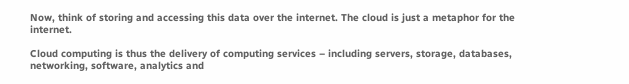Now, think of storing and accessing this data over the internet. The cloud is just a metaphor for the internet.

Cloud computing is thus the delivery of computing services – including servers, storage, databases, networking, software, analytics and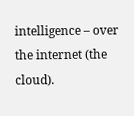intelligence – over the internet (the cloud).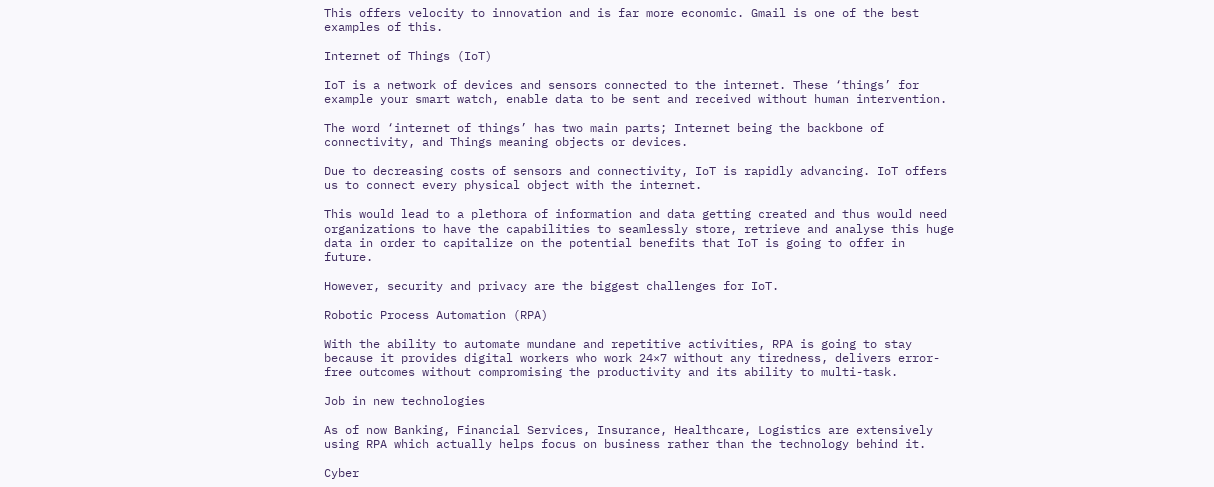This offers velocity to innovation and is far more economic. Gmail is one of the best examples of this.

Internet of Things (IoT)

IoT is a network of devices and sensors connected to the internet. These ‘things’ for example your smart watch, enable data to be sent and received without human intervention.

The word ‘internet of things’ has two main parts; Internet being the backbone of connectivity, and Things meaning objects or devices.

Due to decreasing costs of sensors and connectivity, IoT is rapidly advancing. IoT offers us to connect every physical object with the internet.

This would lead to a plethora of information and data getting created and thus would need organizations to have the capabilities to seamlessly store, retrieve and analyse this huge data in order to capitalize on the potential benefits that IoT is going to offer in future.

However, security and privacy are the biggest challenges for IoT.

Robotic Process Automation (RPA)

With the ability to automate mundane and repetitive activities, RPA is going to stay because it provides digital workers who work 24×7 without any tiredness, delivers error-free outcomes without compromising the productivity and its ability to multi-task.

Job in new technologies

As of now Banking, Financial Services, Insurance, Healthcare, Logistics are extensively using RPA which actually helps focus on business rather than the technology behind it.

Cyber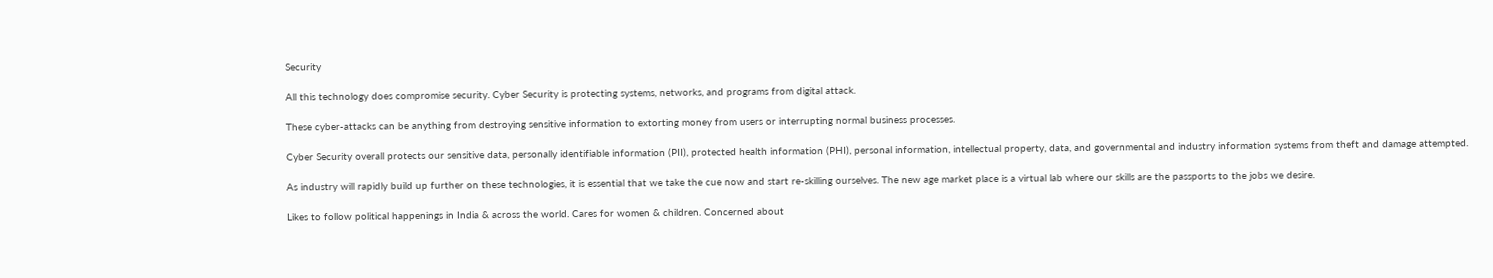Security

All this technology does compromise security. Cyber Security is protecting systems, networks, and programs from digital attack.

These cyber-attacks can be anything from destroying sensitive information to extorting money from users or interrupting normal business processes.

Cyber Security overall protects our sensitive data, personally identifiable information (PII), protected health information (PHI), personal information, intellectual property, data, and governmental and industry information systems from theft and damage attempted.

As industry will rapidly build up further on these technologies, it is essential that we take the cue now and start re-skilling ourselves. The new age market place is a virtual lab where our skills are the passports to the jobs we desire.

Likes to follow political happenings in India & across the world. Cares for women & children. Concerned about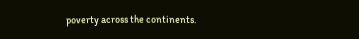poverty across the continents.